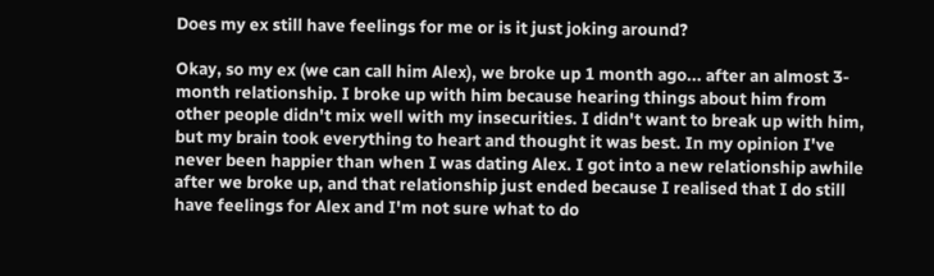Does my ex still have feelings for me or is it just joking around?

Okay, so my ex (we can call him Alex), we broke up 1 month ago... after an almost 3-month relationship. I broke up with him because hearing things about him from other people didn't mix well with my insecurities. I didn't want to break up with him, but my brain took everything to heart and thought it was best. In my opinion I've never been happier than when I was dating Alex. I got into a new relationship awhile after we broke up, and that relationship just ended because I realised that I do still have feelings for Alex and I'm not sure what to do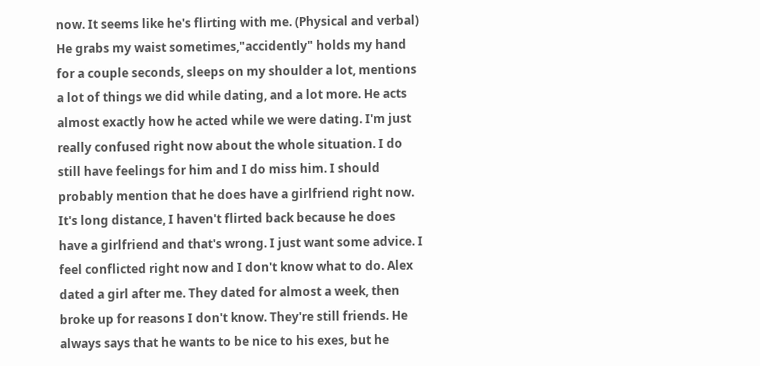now. It seems like he's flirting with me. (Physical and verbal) He grabs my waist sometimes,"accidently" holds my hand for a couple seconds, sleeps on my shoulder a lot, mentions a lot of things we did while dating, and a lot more. He acts almost exactly how he acted while we were dating. I'm just really confused right now about the whole situation. I do still have feelings for him and I do miss him. I should probably mention that he does have a girlfriend right now. It's long distance, I haven't flirted back because he does have a girlfriend and that's wrong. I just want some advice. I feel conflicted right now and I don't know what to do. Alex dated a girl after me. They dated for almost a week, then broke up for reasons I don't know. They're still friends. He always says that he wants to be nice to his exes, but he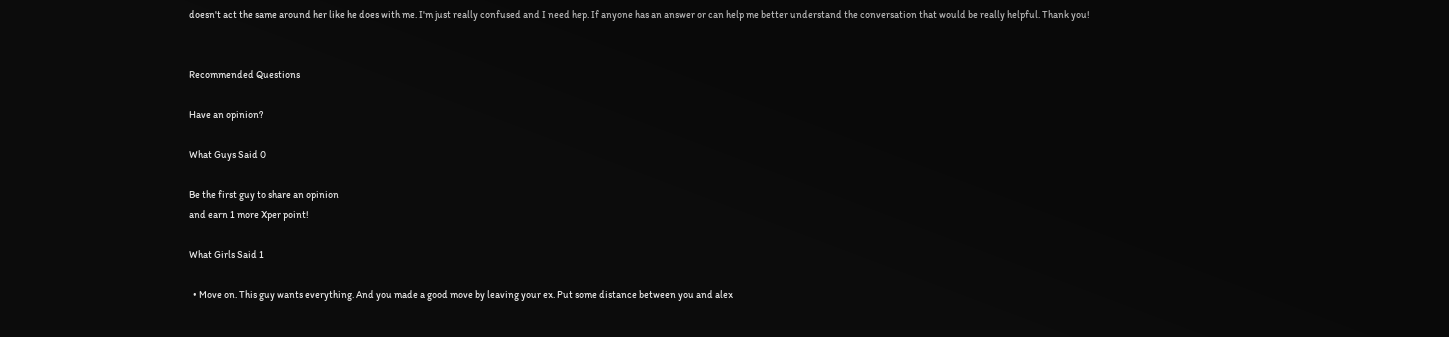doesn't act the same around her like he does with me. I'm just really confused and I need hep. If anyone has an answer or can help me better understand the conversation that would be really helpful. Thank you!


Recommended Questions

Have an opinion?

What Guys Said 0

Be the first guy to share an opinion
and earn 1 more Xper point!

What Girls Said 1

  • Move on. This guy wants everything. And you made a good move by leaving your ex. Put some distance between you and alex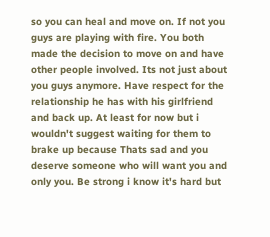so you can heal and move on. If not you guys are playing with fire. You both made the decision to move on and have other people involved. Its not just about you guys anymore. Have respect for the relationship he has with his girlfriend and back up. At least for now but i wouldn't suggest waiting for them to brake up because Thats sad and you deserve someone who will want you and only you. Be strong i know it's hard but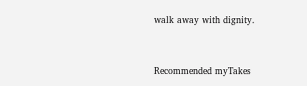walk away with dignity.


Recommended myTakes